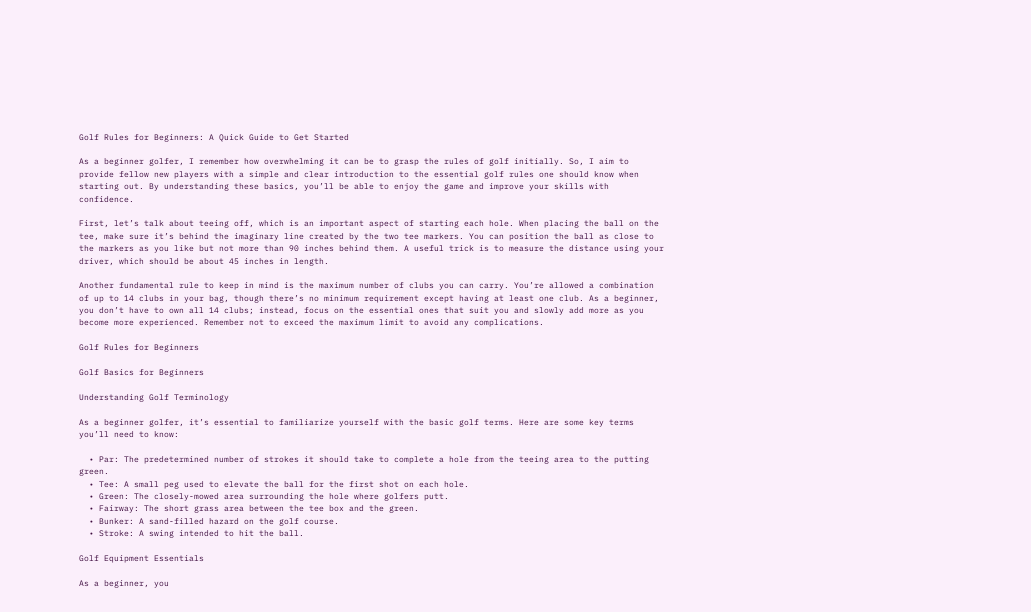Golf Rules for Beginners: A Quick Guide to Get Started

As a beginner golfer, I remember how overwhelming it can be to grasp the rules of golf initially. So, I aim to provide fellow new players with a simple and clear introduction to the essential golf rules one should know when starting out. By understanding these basics, you’ll be able to enjoy the game and improve your skills with confidence.

First, let’s talk about teeing off, which is an important aspect of starting each hole. When placing the ball on the tee, make sure it’s behind the imaginary line created by the two tee markers. You can position the ball as close to the markers as you like but not more than 90 inches behind them. A useful trick is to measure the distance using your driver, which should be about 45 inches in length.

Another fundamental rule to keep in mind is the maximum number of clubs you can carry. You’re allowed a combination of up to 14 clubs in your bag, though there’s no minimum requirement except having at least one club. As a beginner, you don’t have to own all 14 clubs; instead, focus on the essential ones that suit you and slowly add more as you become more experienced. Remember not to exceed the maximum limit to avoid any complications.

Golf Rules for Beginners

Golf Basics for Beginners

Understanding Golf Terminology

As a beginner golfer, it’s essential to familiarize yourself with the basic golf terms. Here are some key terms you’ll need to know:

  • Par: The predetermined number of strokes it should take to complete a hole from the teeing area to the putting green.
  • Tee: A small peg used to elevate the ball for the first shot on each hole.
  • Green: The closely-mowed area surrounding the hole where golfers putt.
  • Fairway: The short grass area between the tee box and the green.
  • Bunker: A sand-filled hazard on the golf course.
  • Stroke: A swing intended to hit the ball.

Golf Equipment Essentials

As a beginner, you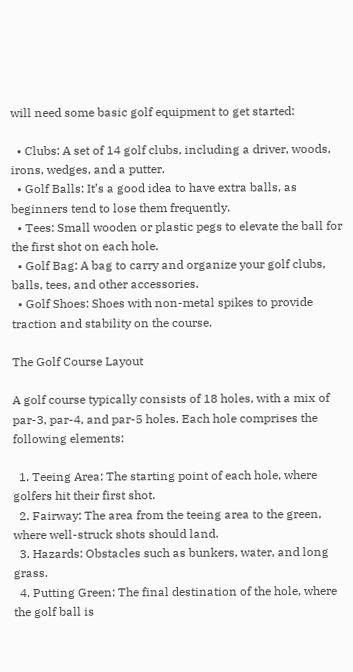will need some basic golf equipment to get started:

  • Clubs: A set of 14 golf clubs, including a driver, woods, irons, wedges, and a putter.
  • Golf Balls: It’s a good idea to have extra balls, as beginners tend to lose them frequently.
  • Tees: Small wooden or plastic pegs to elevate the ball for the first shot on each hole.
  • Golf Bag: A bag to carry and organize your golf clubs, balls, tees, and other accessories.
  • Golf Shoes: Shoes with non-metal spikes to provide traction and stability on the course.

The Golf Course Layout

A golf course typically consists of 18 holes, with a mix of par-3, par-4, and par-5 holes. Each hole comprises the following elements:

  1. Teeing Area: The starting point of each hole, where golfers hit their first shot.
  2. Fairway: The area from the teeing area to the green, where well-struck shots should land.
  3. Hazards: Obstacles such as bunkers, water, and long grass.
  4. Putting Green: The final destination of the hole, where the golf ball is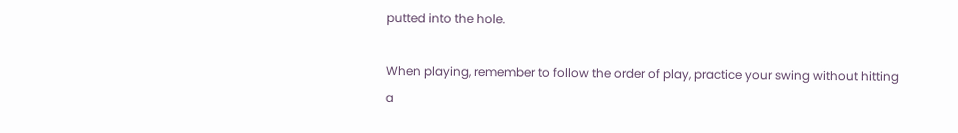putted into the hole.

When playing, remember to follow the order of play, practice your swing without hitting a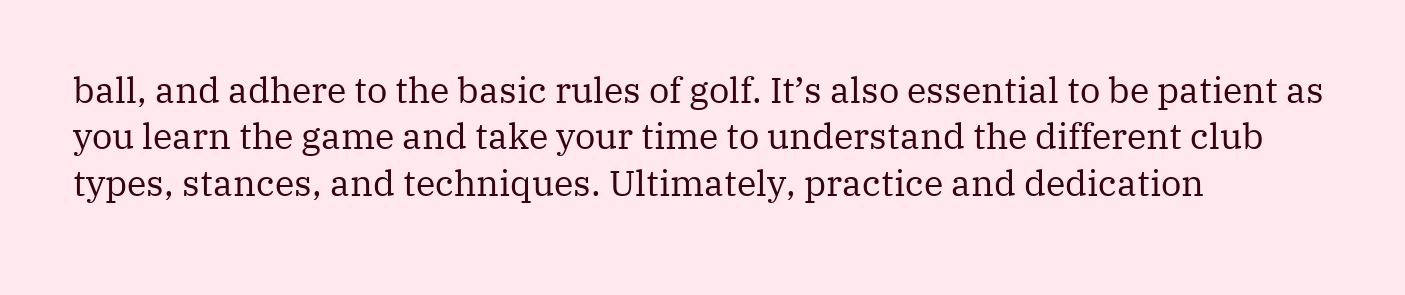ball, and adhere to the basic rules of golf. It’s also essential to be patient as you learn the game and take your time to understand the different club types, stances, and techniques. Ultimately, practice and dedication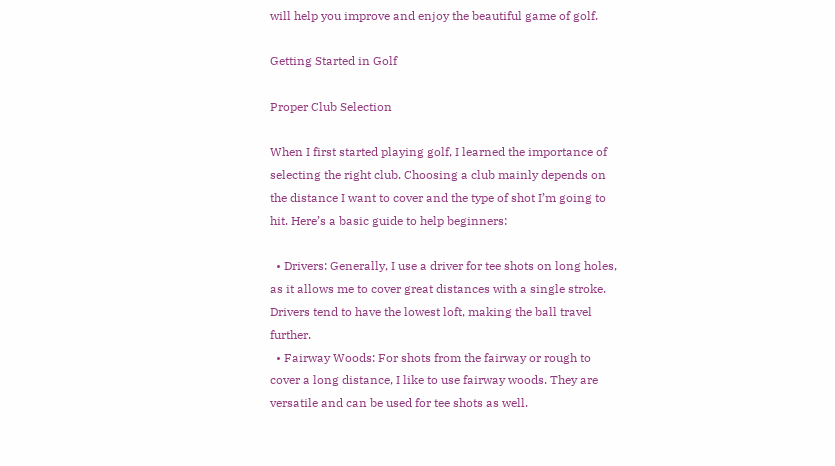will help you improve and enjoy the beautiful game of golf.

Getting Started in Golf

Proper Club Selection

When I first started playing golf, I learned the importance of selecting the right club. Choosing a club mainly depends on the distance I want to cover and the type of shot I’m going to hit. Here’s a basic guide to help beginners:

  • Drivers: Generally, I use a driver for tee shots on long holes, as it allows me to cover great distances with a single stroke. Drivers tend to have the lowest loft, making the ball travel further.
  • Fairway Woods: For shots from the fairway or rough to cover a long distance, I like to use fairway woods. They are versatile and can be used for tee shots as well.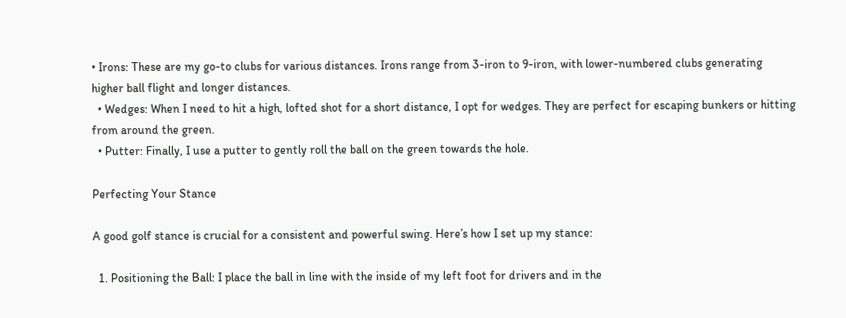• Irons: These are my go-to clubs for various distances. Irons range from 3-iron to 9-iron, with lower-numbered clubs generating higher ball flight and longer distances.
  • Wedges: When I need to hit a high, lofted shot for a short distance, I opt for wedges. They are perfect for escaping bunkers or hitting from around the green.
  • Putter: Finally, I use a putter to gently roll the ball on the green towards the hole.

Perfecting Your Stance

A good golf stance is crucial for a consistent and powerful swing. Here’s how I set up my stance:

  1. Positioning the Ball: I place the ball in line with the inside of my left foot for drivers and in the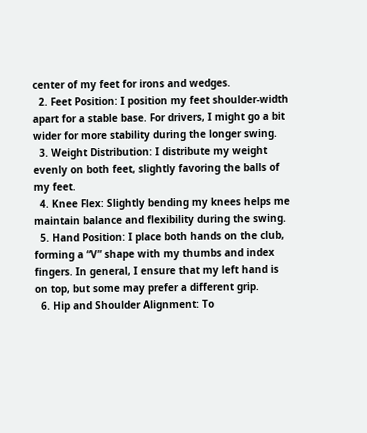center of my feet for irons and wedges.
  2. Feet Position: I position my feet shoulder-width apart for a stable base. For drivers, I might go a bit wider for more stability during the longer swing.
  3. Weight Distribution: I distribute my weight evenly on both feet, slightly favoring the balls of my feet.
  4. Knee Flex: Slightly bending my knees helps me maintain balance and flexibility during the swing.
  5. Hand Position: I place both hands on the club, forming a “V” shape with my thumbs and index fingers. In general, I ensure that my left hand is on top, but some may prefer a different grip.
  6. Hip and Shoulder Alignment: To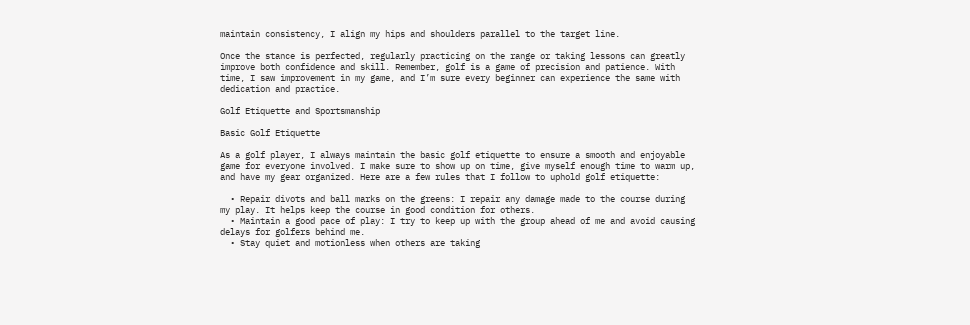maintain consistency, I align my hips and shoulders parallel to the target line.

Once the stance is perfected, regularly practicing on the range or taking lessons can greatly improve both confidence and skill. Remember, golf is a game of precision and patience. With time, I saw improvement in my game, and I’m sure every beginner can experience the same with dedication and practice.

Golf Etiquette and Sportsmanship

Basic Golf Etiquette

As a golf player, I always maintain the basic golf etiquette to ensure a smooth and enjoyable game for everyone involved. I make sure to show up on time, give myself enough time to warm up, and have my gear organized. Here are a few rules that I follow to uphold golf etiquette:

  • Repair divots and ball marks on the greens: I repair any damage made to the course during my play. It helps keep the course in good condition for others.
  • Maintain a good pace of play: I try to keep up with the group ahead of me and avoid causing delays for golfers behind me.
  • Stay quiet and motionless when others are taking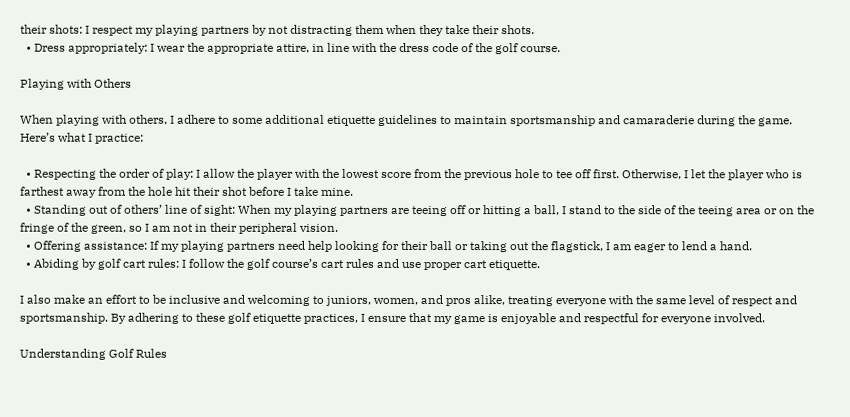their shots: I respect my playing partners by not distracting them when they take their shots.
  • Dress appropriately: I wear the appropriate attire, in line with the dress code of the golf course.

Playing with Others

When playing with others, I adhere to some additional etiquette guidelines to maintain sportsmanship and camaraderie during the game. Here’s what I practice:

  • Respecting the order of play: I allow the player with the lowest score from the previous hole to tee off first. Otherwise, I let the player who is farthest away from the hole hit their shot before I take mine.
  • Standing out of others’ line of sight: When my playing partners are teeing off or hitting a ball, I stand to the side of the teeing area or on the fringe of the green, so I am not in their peripheral vision.
  • Offering assistance: If my playing partners need help looking for their ball or taking out the flagstick, I am eager to lend a hand.
  • Abiding by golf cart rules: I follow the golf course’s cart rules and use proper cart etiquette.

I also make an effort to be inclusive and welcoming to juniors, women, and pros alike, treating everyone with the same level of respect and sportsmanship. By adhering to these golf etiquette practices, I ensure that my game is enjoyable and respectful for everyone involved.

Understanding Golf Rules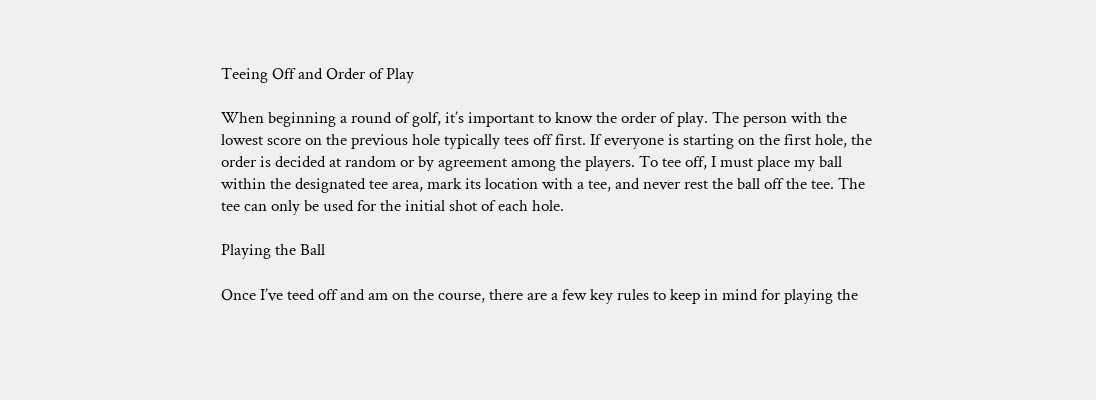Teeing Off and Order of Play

When beginning a round of golf, it’s important to know the order of play. The person with the lowest score on the previous hole typically tees off first. If everyone is starting on the first hole, the order is decided at random or by agreement among the players. To tee off, I must place my ball within the designated tee area, mark its location with a tee, and never rest the ball off the tee. The tee can only be used for the initial shot of each hole.

Playing the Ball

Once I’ve teed off and am on the course, there are a few key rules to keep in mind for playing the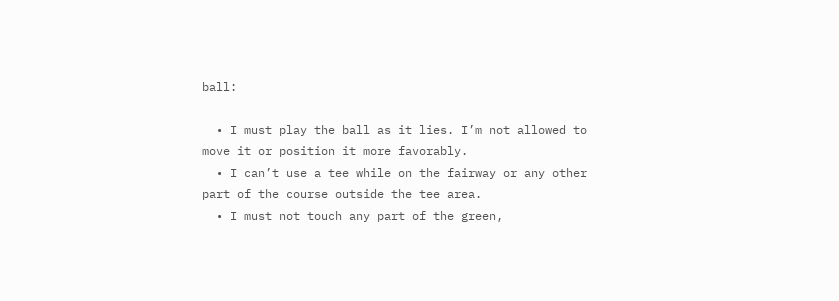ball:

  • I must play the ball as it lies. I’m not allowed to move it or position it more favorably.
  • I can’t use a tee while on the fairway or any other part of the course outside the tee area.
  • I must not touch any part of the green,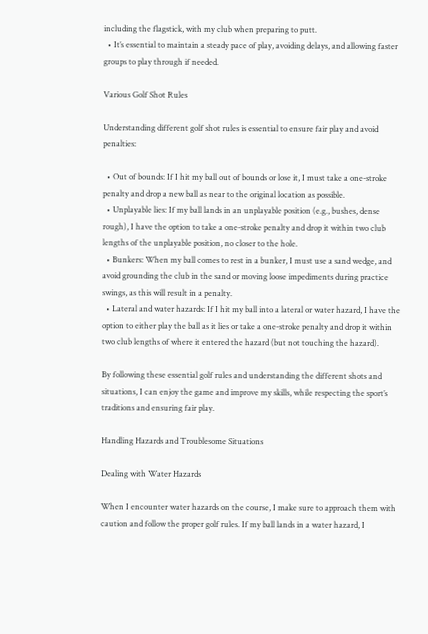including the flagstick, with my club when preparing to putt.
  • It’s essential to maintain a steady pace of play, avoiding delays, and allowing faster groups to play through if needed.

Various Golf Shot Rules

Understanding different golf shot rules is essential to ensure fair play and avoid penalties:

  • Out of bounds: If I hit my ball out of bounds or lose it, I must take a one-stroke penalty and drop a new ball as near to the original location as possible.
  • Unplayable lies: If my ball lands in an unplayable position (e.g., bushes, dense rough), I have the option to take a one-stroke penalty and drop it within two club lengths of the unplayable position, no closer to the hole.
  • Bunkers: When my ball comes to rest in a bunker, I must use a sand wedge, and avoid grounding the club in the sand or moving loose impediments during practice swings, as this will result in a penalty.
  • Lateral and water hazards: If I hit my ball into a lateral or water hazard, I have the option to either play the ball as it lies or take a one-stroke penalty and drop it within two club lengths of where it entered the hazard (but not touching the hazard).

By following these essential golf rules and understanding the different shots and situations, I can enjoy the game and improve my skills, while respecting the sport’s traditions and ensuring fair play.

Handling Hazards and Troublesome Situations

Dealing with Water Hazards

When I encounter water hazards on the course, I make sure to approach them with caution and follow the proper golf rules. If my ball lands in a water hazard, I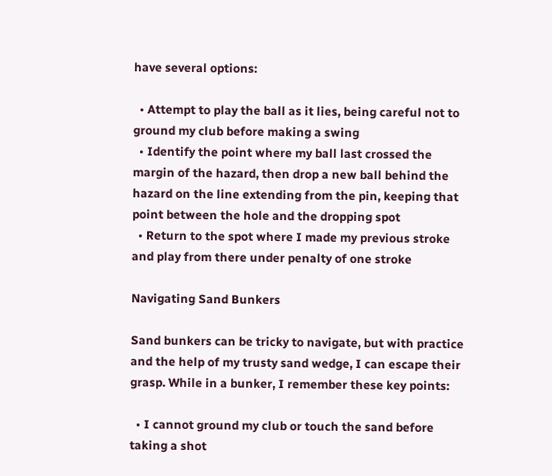have several options:

  • Attempt to play the ball as it lies, being careful not to ground my club before making a swing
  • Identify the point where my ball last crossed the margin of the hazard, then drop a new ball behind the hazard on the line extending from the pin, keeping that point between the hole and the dropping spot
  • Return to the spot where I made my previous stroke and play from there under penalty of one stroke

Navigating Sand Bunkers

Sand bunkers can be tricky to navigate, but with practice and the help of my trusty sand wedge, I can escape their grasp. While in a bunker, I remember these key points:

  • I cannot ground my club or touch the sand before taking a shot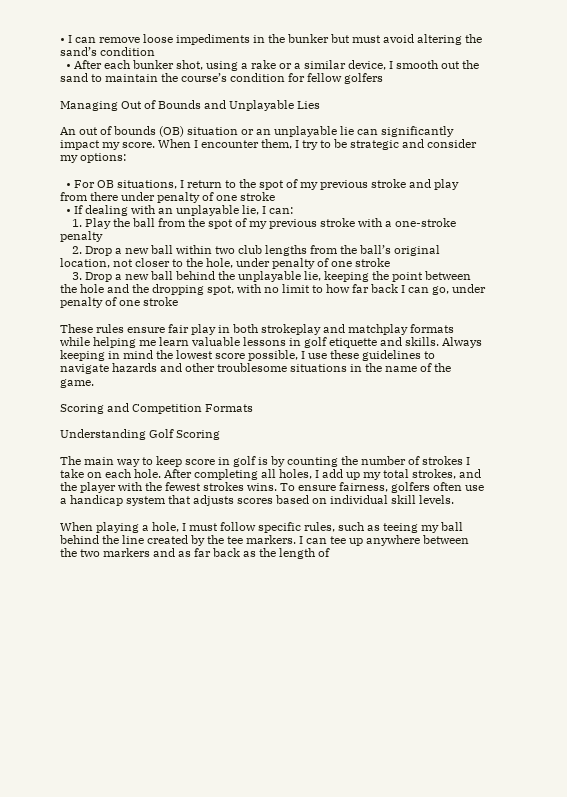• I can remove loose impediments in the bunker but must avoid altering the sand’s condition
  • After each bunker shot, using a rake or a similar device, I smooth out the sand to maintain the course’s condition for fellow golfers

Managing Out of Bounds and Unplayable Lies

An out of bounds (OB) situation or an unplayable lie can significantly impact my score. When I encounter them, I try to be strategic and consider my options:

  • For OB situations, I return to the spot of my previous stroke and play from there under penalty of one stroke
  • If dealing with an unplayable lie, I can:
    1. Play the ball from the spot of my previous stroke with a one-stroke penalty
    2. Drop a new ball within two club lengths from the ball’s original location, not closer to the hole, under penalty of one stroke
    3. Drop a new ball behind the unplayable lie, keeping the point between the hole and the dropping spot, with no limit to how far back I can go, under penalty of one stroke

These rules ensure fair play in both strokeplay and matchplay formats while helping me learn valuable lessons in golf etiquette and skills. Always keeping in mind the lowest score possible, I use these guidelines to navigate hazards and other troublesome situations in the name of the game.

Scoring and Competition Formats

Understanding Golf Scoring

The main way to keep score in golf is by counting the number of strokes I take on each hole. After completing all holes, I add up my total strokes, and the player with the fewest strokes wins. To ensure fairness, golfers often use a handicap system that adjusts scores based on individual skill levels.

When playing a hole, I must follow specific rules, such as teeing my ball behind the line created by the tee markers. I can tee up anywhere between the two markers and as far back as the length of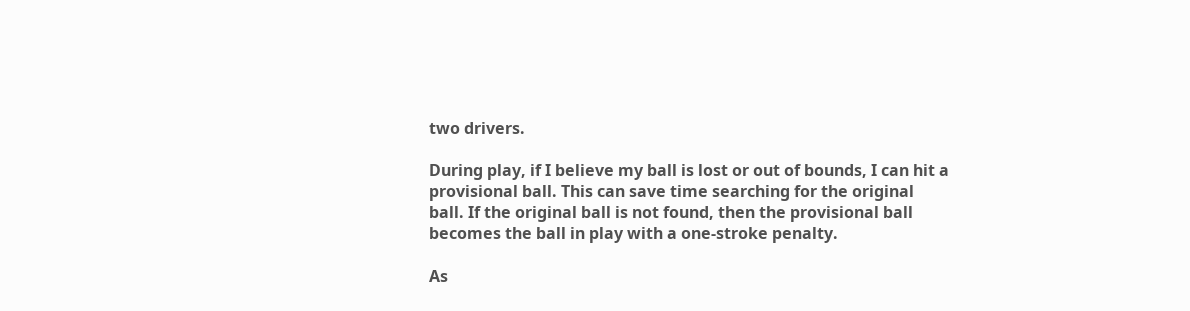two drivers.

During play, if I believe my ball is lost or out of bounds, I can hit a provisional ball. This can save time searching for the original ball. If the original ball is not found, then the provisional ball becomes the ball in play with a one-stroke penalty.

As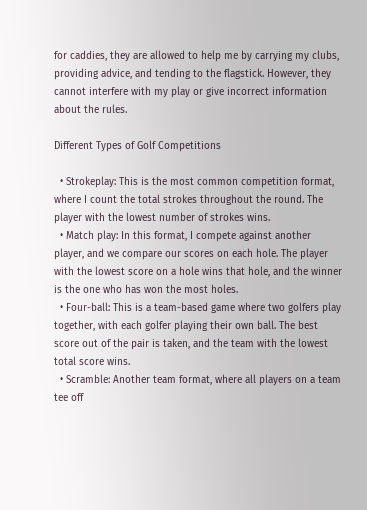for caddies, they are allowed to help me by carrying my clubs, providing advice, and tending to the flagstick. However, they cannot interfere with my play or give incorrect information about the rules.

Different Types of Golf Competitions

  • Strokeplay: This is the most common competition format, where I count the total strokes throughout the round. The player with the lowest number of strokes wins.
  • Match play: In this format, I compete against another player, and we compare our scores on each hole. The player with the lowest score on a hole wins that hole, and the winner is the one who has won the most holes.
  • Four-ball: This is a team-based game where two golfers play together, with each golfer playing their own ball. The best score out of the pair is taken, and the team with the lowest total score wins.
  • Scramble: Another team format, where all players on a team tee off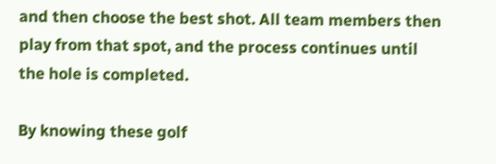and then choose the best shot. All team members then play from that spot, and the process continues until the hole is completed.

By knowing these golf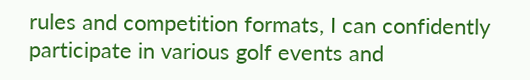rules and competition formats, I can confidently participate in various golf events and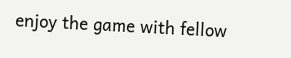enjoy the game with fellow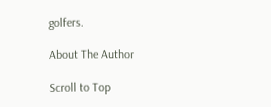golfers.

About The Author

Scroll to Top